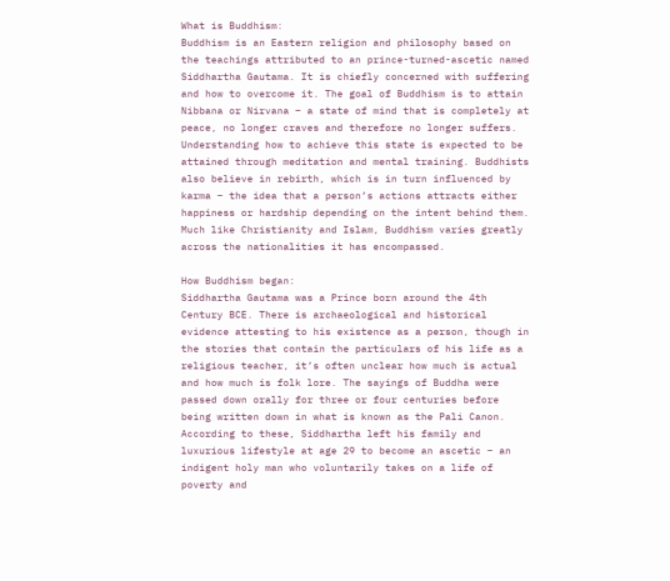What is Buddhism:
Buddhism is an Eastern religion and philosophy based on the teachings attributed to an prince-turned-ascetic named Siddhartha Gautama. It is chiefly concerned with suffering and how to overcome it. The goal of Buddhism is to attain Nibbana or Nirvana – a state of mind that is completely at peace, no longer craves and therefore no longer suffers. Understanding how to achieve this state is expected to be attained through meditation and mental training. Buddhists also believe in rebirth, which is in turn influenced by karma – the idea that a person’s actions attracts either happiness or hardship depending on the intent behind them. Much like Christianity and Islam, Buddhism varies greatly across the nationalities it has encompassed.

How Buddhism began:
Siddhartha Gautama was a Prince born around the 4th Century BCE. There is archaeological and historical evidence attesting to his existence as a person, though in the stories that contain the particulars of his life as a religious teacher, it’s often unclear how much is actual and how much is folk lore. The sayings of Buddha were passed down orally for three or four centuries before being written down in what is known as the Pali Canon. According to these, Siddhartha left his family and luxurious lifestyle at age 29 to become an ascetic – an indigent holy man who voluntarily takes on a life of poverty and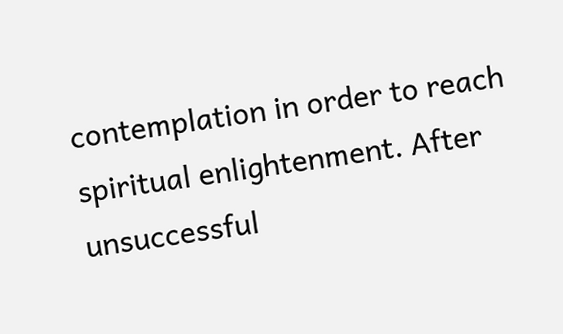contemplation in order to reach spiritual enlightenment. After unsuccessful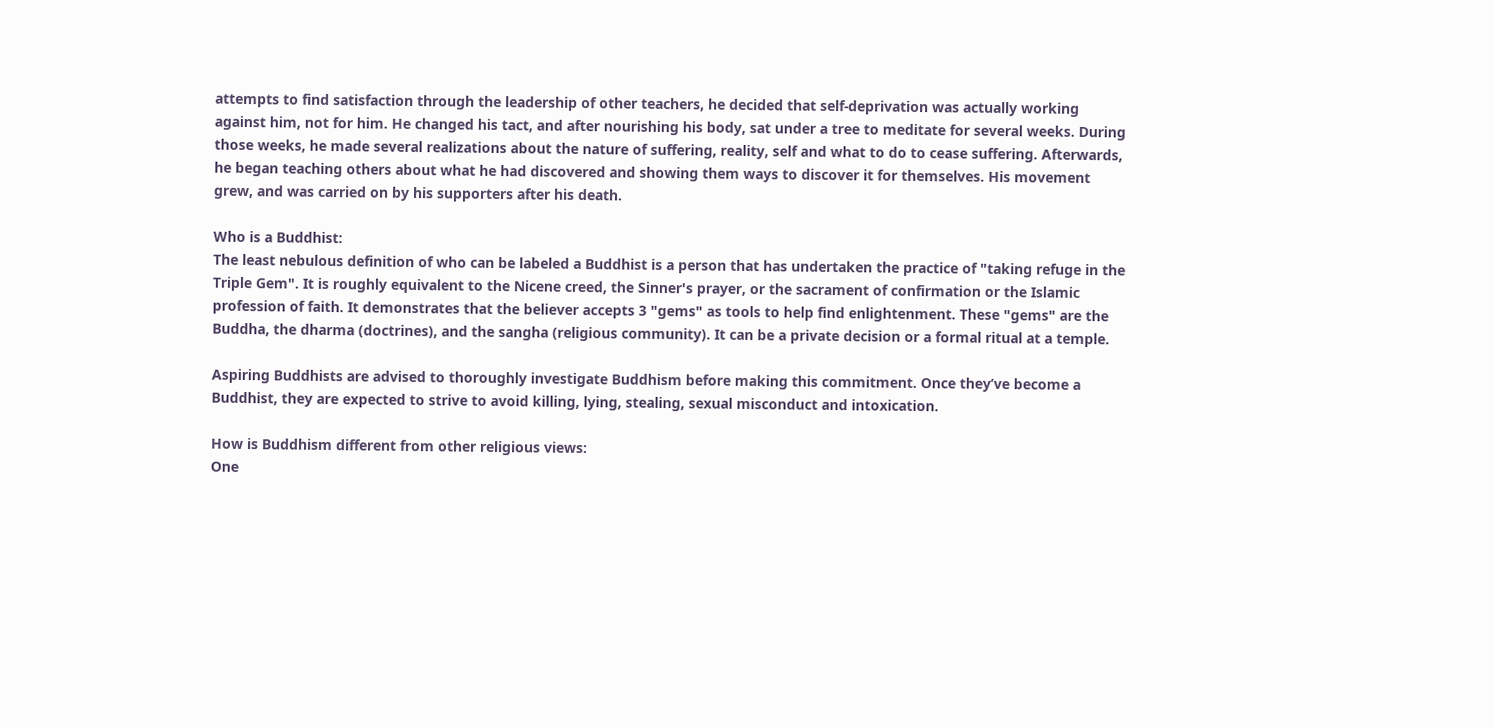attempts to find satisfaction through the leadership of other teachers, he decided that self-deprivation was actually working against him, not for him. He changed his tact, and after nourishing his body, sat under a tree to meditate for several weeks. During those weeks, he made several realizations about the nature of suffering, reality, self and what to do to cease suffering. Afterwards, he began teaching others about what he had discovered and showing them ways to discover it for themselves. His movement grew, and was carried on by his supporters after his death.

Who is a Buddhist:
The least nebulous definition of who can be labeled a Buddhist is a person that has undertaken the practice of "taking refuge in the Triple Gem". It is roughly equivalent to the Nicene creed, the Sinner's prayer, or the sacrament of confirmation or the Islamic profession of faith. It demonstrates that the believer accepts 3 "gems" as tools to help find enlightenment. These "gems" are the Buddha, the dharma (doctrines), and the sangha (religious community). It can be a private decision or a formal ritual at a temple.

Aspiring Buddhists are advised to thoroughly investigate Buddhism before making this commitment. Once they’ve become a Buddhist, they are expected to strive to avoid killing, lying, stealing, sexual misconduct and intoxication.

How is Buddhism different from other religious views:
One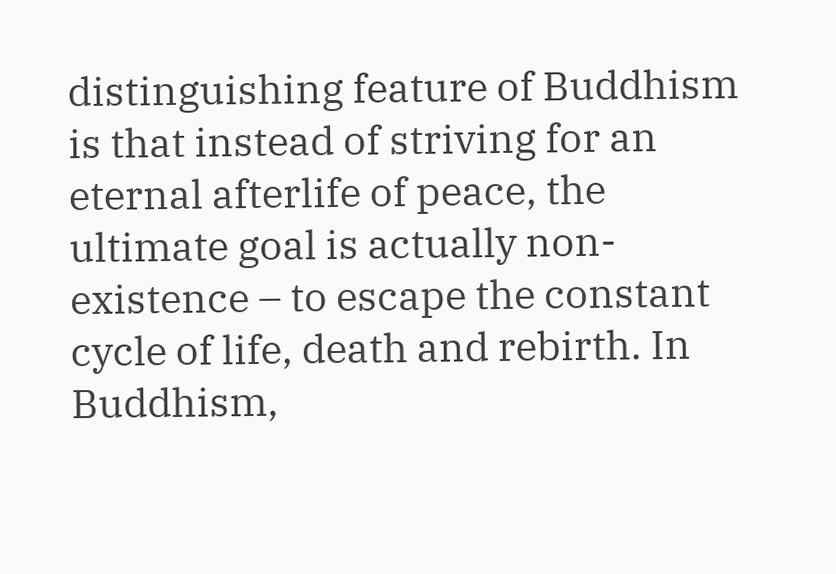distinguishing feature of Buddhism is that instead of striving for an eternal afterlife of peace, the ultimate goal is actually non-existence – to escape the constant cycle of life, death and rebirth. In Buddhism,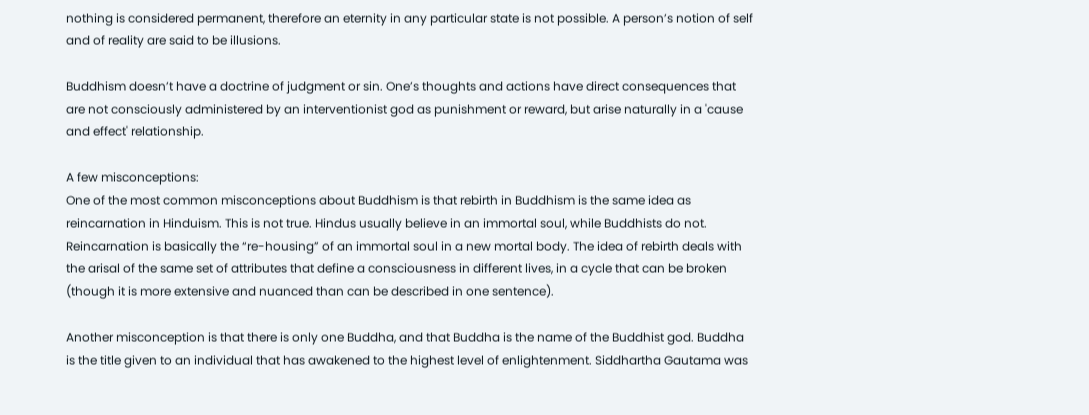nothing is considered permanent, therefore an eternity in any particular state is not possible. A person’s notion of self and of reality are said to be illusions.

Buddhism doesn’t have a doctrine of judgment or sin. One’s thoughts and actions have direct consequences that are not consciously administered by an interventionist god as punishment or reward, but arise naturally in a 'cause and effect' relationship.

A few misconceptions:
One of the most common misconceptions about Buddhism is that rebirth in Buddhism is the same idea as reincarnation in Hinduism. This is not true. Hindus usually believe in an immortal soul, while Buddhists do not. Reincarnation is basically the “re-housing” of an immortal soul in a new mortal body. The idea of rebirth deals with the arisal of the same set of attributes that define a consciousness in different lives, in a cycle that can be broken (though it is more extensive and nuanced than can be described in one sentence).

Another misconception is that there is only one Buddha, and that Buddha is the name of the Buddhist god. Buddha is the title given to an individual that has awakened to the highest level of enlightenment. Siddhartha Gautama was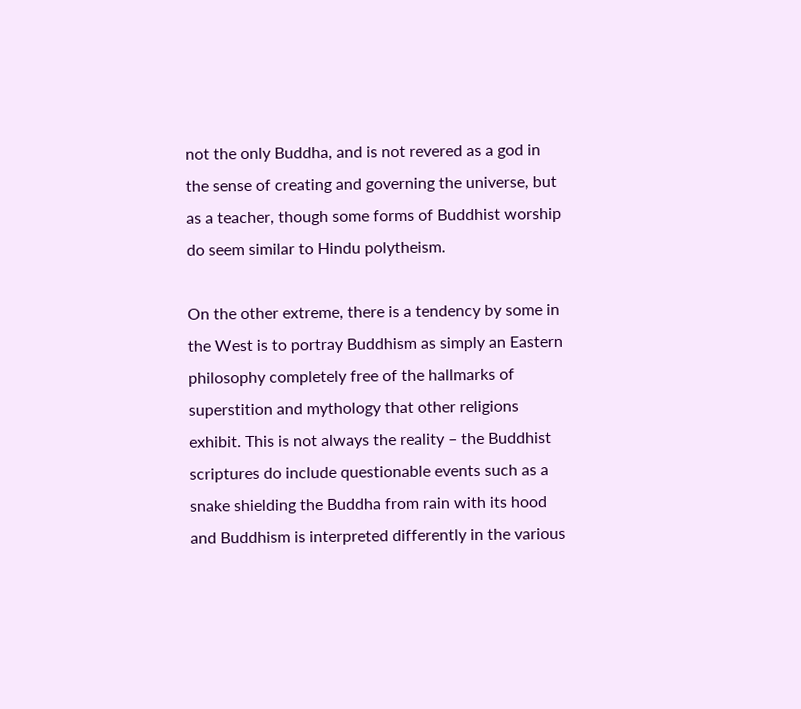not the only Buddha, and is not revered as a god in the sense of creating and governing the universe, but as a teacher, though some forms of Buddhist worship do seem similar to Hindu polytheism.

On the other extreme, there is a tendency by some in the West is to portray Buddhism as simply an Eastern philosophy completely free of the hallmarks of superstition and mythology that other religions exhibit. This is not always the reality – the Buddhist scriptures do include questionable events such as a snake shielding the Buddha from rain with its hood and Buddhism is interpreted differently in the various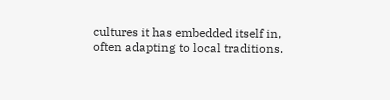cultures it has embedded itself in, often adapting to local traditions.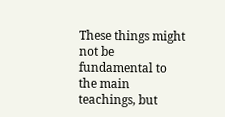These things might not be fundamental to the main teachings, but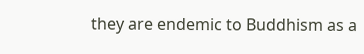they are endemic to Buddhism as a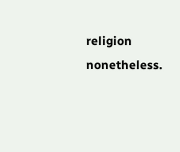religion nonetheless.